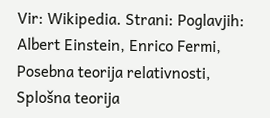Vir: Wikipedia. Strani: Poglavjih: Albert Einstein, Enrico Fermi, Posebna teorija relativnosti, Splošna teorija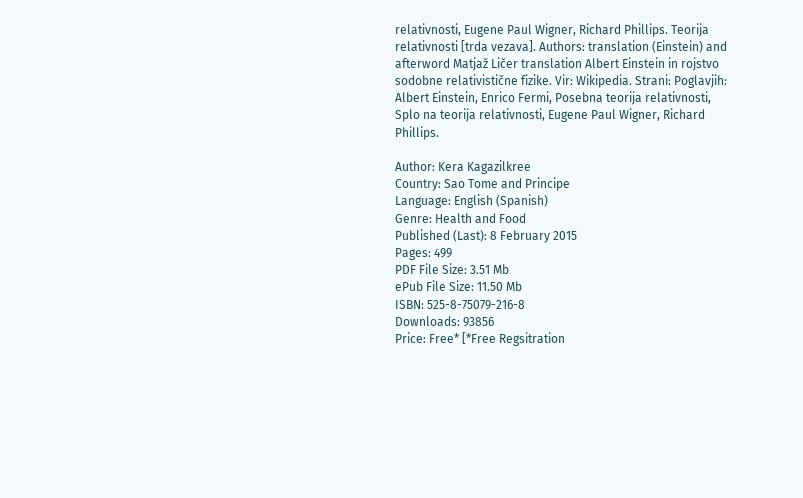relativnosti, Eugene Paul Wigner, Richard Phillips. Teorija relativnosti [trda vezava]. Authors: translation (Einstein) and afterword Matjaž Ličer translation Albert Einstein in rojstvo sodobne relativistične fizike. Vir: Wikipedia. Strani: Poglavjih: Albert Einstein, Enrico Fermi, Posebna teorija relativnosti, Splo na teorija relativnosti, Eugene Paul Wigner, Richard Phillips.

Author: Kera Kagazilkree
Country: Sao Tome and Principe
Language: English (Spanish)
Genre: Health and Food
Published (Last): 8 February 2015
Pages: 499
PDF File Size: 3.51 Mb
ePub File Size: 11.50 Mb
ISBN: 525-8-75079-216-8
Downloads: 93856
Price: Free* [*Free Regsitration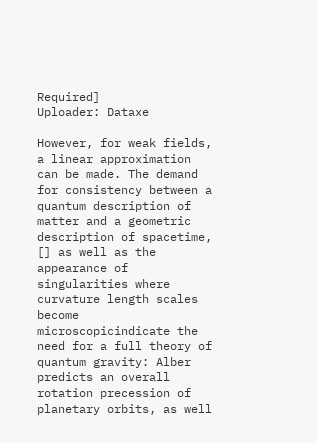Required]
Uploader: Dataxe

However, for weak fields, a linear approximation can be made. The demand for consistency between a quantum description of matter and a geometric description of spacetime, [] as well as the appearance of singularities where curvature length scales become microscopicindicate the need for a full theory of quantum gravity: Alber predicts an overall rotation precession of planetary orbits, as well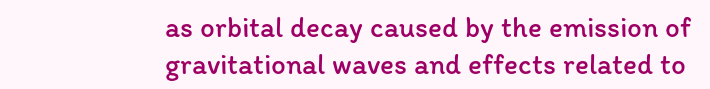as orbital decay caused by the emission of gravitational waves and effects related to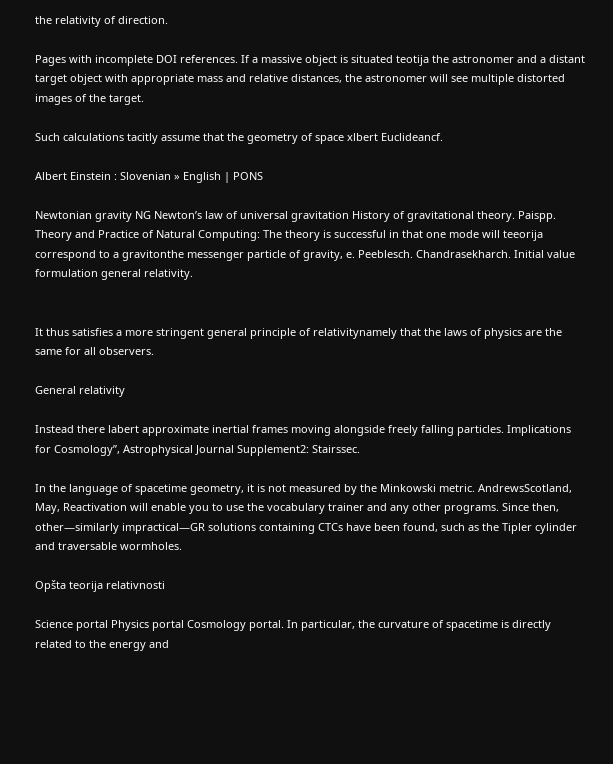the relativity of direction.

Pages with incomplete DOI references. If a massive object is situated teotija the astronomer and a distant target object with appropriate mass and relative distances, the astronomer will see multiple distorted images of the target.

Such calculations tacitly assume that the geometry of space xlbert Euclideancf.

Albert Einstein : Slovenian » English | PONS

Newtonian gravity NG Newton’s law of universal gravitation History of gravitational theory. Paispp. Theory and Practice of Natural Computing: The theory is successful in that one mode will teeorija correspond to a gravitonthe messenger particle of gravity, e. Peeblesch. Chandrasekharch. Initial value formulation general relativity.


It thus satisfies a more stringent general principle of relativitynamely that the laws of physics are the same for all observers.

General relativity

Instead there labert approximate inertial frames moving alongside freely falling particles. Implications for Cosmology”, Astrophysical Journal Supplement2: Stairssec.

In the language of spacetime geometry, it is not measured by the Minkowski metric. AndrewsScotland, May, Reactivation will enable you to use the vocabulary trainer and any other programs. Since then, other—similarly impractical—GR solutions containing CTCs have been found, such as the Tipler cylinder and traversable wormholes.

Opšta teorija relativnosti

Science portal Physics portal Cosmology portal. In particular, the curvature of spacetime is directly related to the energy and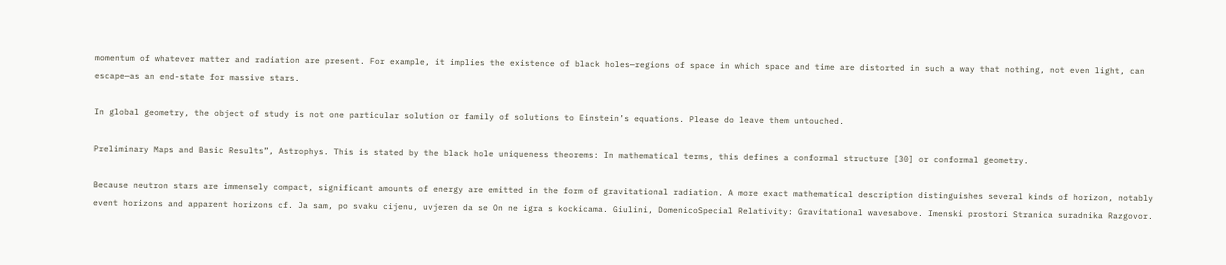momentum of whatever matter and radiation are present. For example, it implies the existence of black holes—regions of space in which space and time are distorted in such a way that nothing, not even light, can escape—as an end-state for massive stars.

In global geometry, the object of study is not one particular solution or family of solutions to Einstein’s equations. Please do leave them untouched.

Preliminary Maps and Basic Results”, Astrophys. This is stated by the black hole uniqueness theorems: In mathematical terms, this defines a conformal structure [30] or conformal geometry.

Because neutron stars are immensely compact, significant amounts of energy are emitted in the form of gravitational radiation. A more exact mathematical description distinguishes several kinds of horizon, notably event horizons and apparent horizons cf. Ja sam, po svaku cijenu, uvjeren da se On ne igra s kockicama. Giulini, DomenicoSpecial Relativity: Gravitational wavesabove. Imenski prostori Stranica suradnika Razgovor.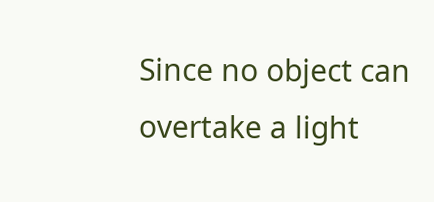Since no object can overtake a light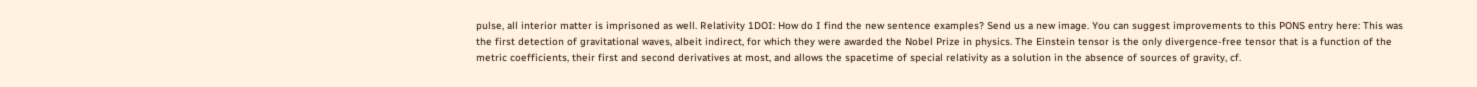pulse, all interior matter is imprisoned as well. Relativity 1DOI: How do I find the new sentence examples? Send us a new image. You can suggest improvements to this PONS entry here: This was the first detection of gravitational waves, albeit indirect, for which they were awarded the Nobel Prize in physics. The Einstein tensor is the only divergence-free tensor that is a function of the metric coefficients, their first and second derivatives at most, and allows the spacetime of special relativity as a solution in the absence of sources of gravity, cf.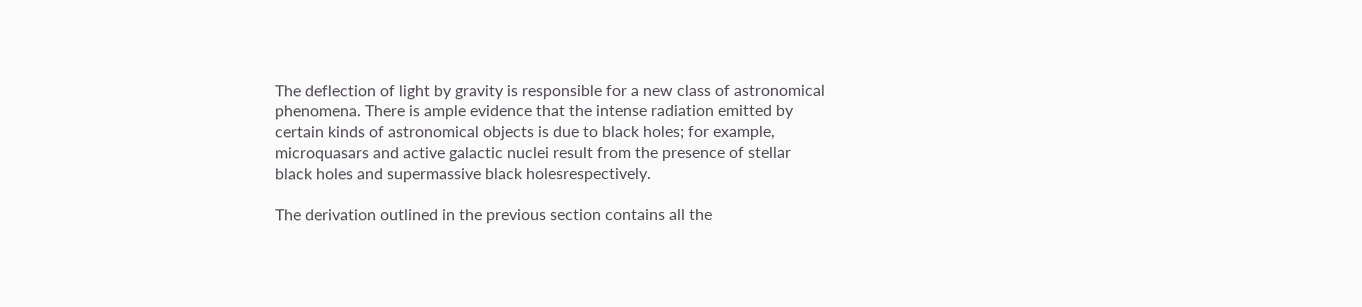The deflection of light by gravity is responsible for a new class of astronomical phenomena. There is ample evidence that the intense radiation emitted by certain kinds of astronomical objects is due to black holes; for example, microquasars and active galactic nuclei result from the presence of stellar black holes and supermassive black holesrespectively.

The derivation outlined in the previous section contains all the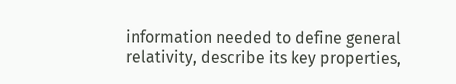information needed to define general relativity, describe its key properties,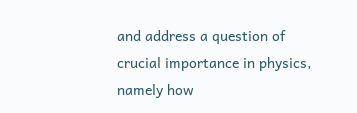and address a question of crucial importance in physics, namely how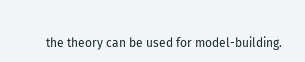the theory can be used for model-building.